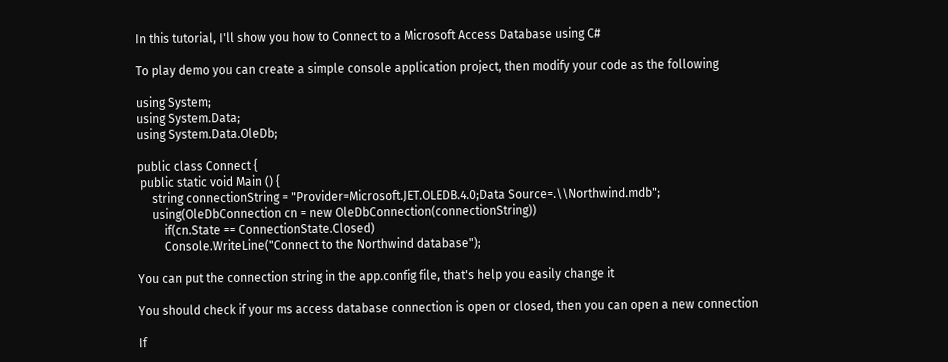In this tutorial, I'll show you how to Connect to a Microsoft Access Database using C#

To play demo you can create a simple console application project, then modify your code as the following

using System;
using System.Data;
using System.Data.OleDb;

public class Connect {
 public static void Main () {
     string connectionString = "Provider=Microsoft.JET.OLEDB.4.0;Data Source=.\\Northwind.mdb";
     using(OleDbConnection cn = new OleDbConnection(connectionString))
         if(cn.State == ConnectionState.Closed)
         Console.WriteLine("Connect to the Northwind database");

You can put the connection string in the app.config file, that's help you easily change it

You should check if your ms access database connection is open or closed, then you can open a new connection

If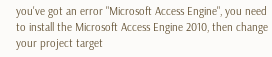you've got an error "Microsoft Access Engine", you need to install the Microsoft Access Engine 2010, then change your project target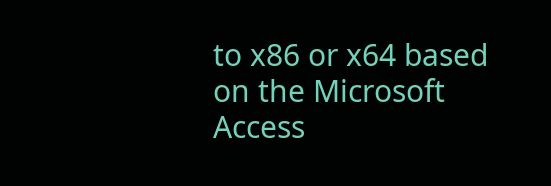to x86 or x64 based on the Microsoft Access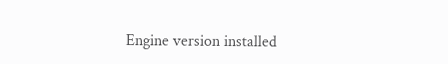Engine version installed